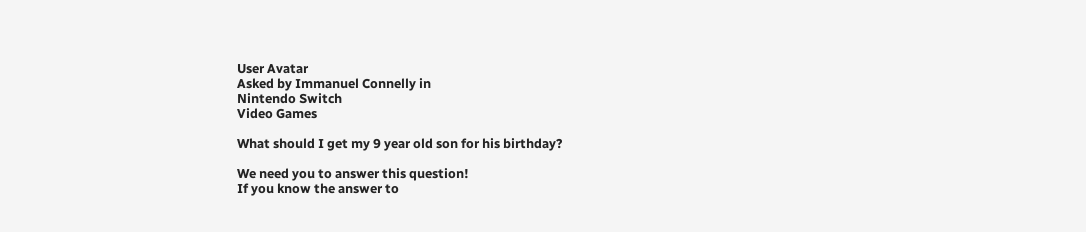User Avatar
Asked by Immanuel Connelly in
Nintendo Switch
Video Games

What should I get my 9 year old son for his birthday?

We need you to answer this question!
If you know the answer to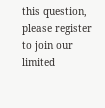this question, please register to join our limited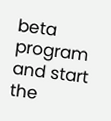beta program and start the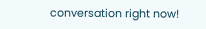conversation right now!